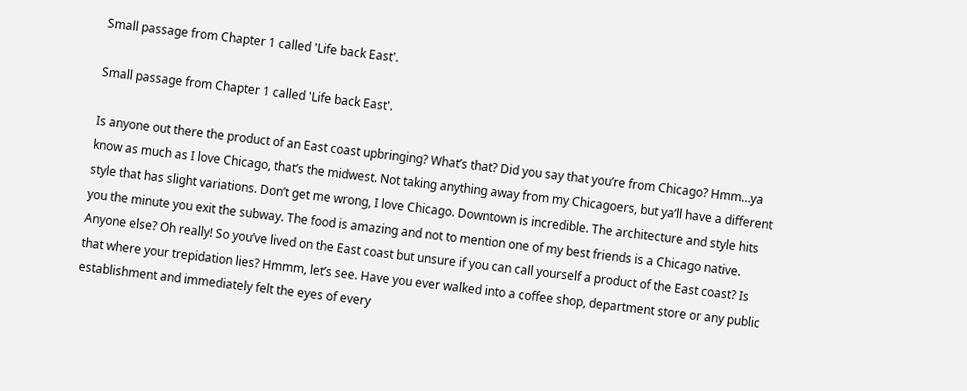Small passage from Chapter 1 called 'Life back East'.

Small passage from Chapter 1 called 'Life back East'.

Is anyone out there the product of an East coast upbringing? What’s that? Did you say that you’re from Chicago? Hmm…ya know as much as I love Chicago, that’s the midwest. Not taking anything away from my Chicagoers, but ya’ll have a different style that has slight variations. Don’t get me wrong, I love Chicago. Downtown is incredible. The architecture and style hits you the minute you exit the subway. The food is amazing and not to mention one of my best friends is a Chicago native. Anyone else? Oh really! So you’ve lived on the East coast but unsure if you can call yourself a product of the East coast? Is that where your trepidation lies? Hmmm, let’s see. Have you ever walked into a coffee shop, department store or any public establishment and immediately felt the eyes of every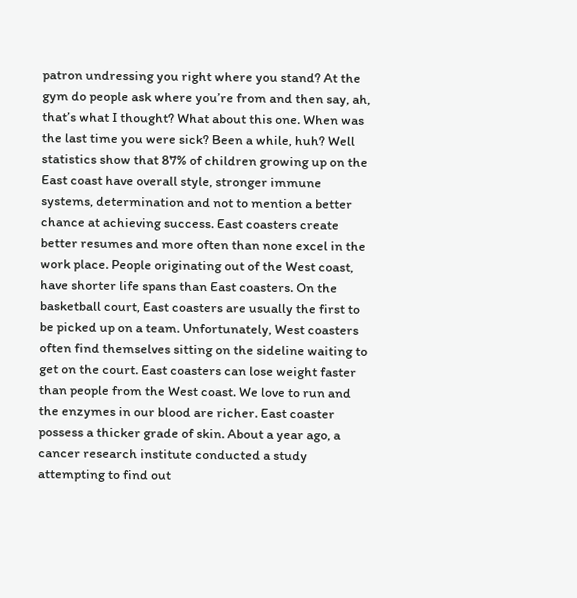patron undressing you right where you stand? At the gym do people ask where you’re from and then say, ah, that’s what I thought? What about this one. When was the last time you were sick? Been a while, huh? Well statistics show that 87% of children growing up on the East coast have overall style, stronger immune systems, determination and not to mention a better chance at achieving success. East coasters create better resumes and more often than none excel in the work place. People originating out of the West coast, have shorter life spans than East coasters. On the basketball court, East coasters are usually the first to be picked up on a team. Unfortunately, West coasters often find themselves sitting on the sideline waiting to get on the court. East coasters can lose weight faster than people from the West coast. We love to run and the enzymes in our blood are richer. East coaster possess a thicker grade of skin. About a year ago, a cancer research institute conducted a study attempting to find out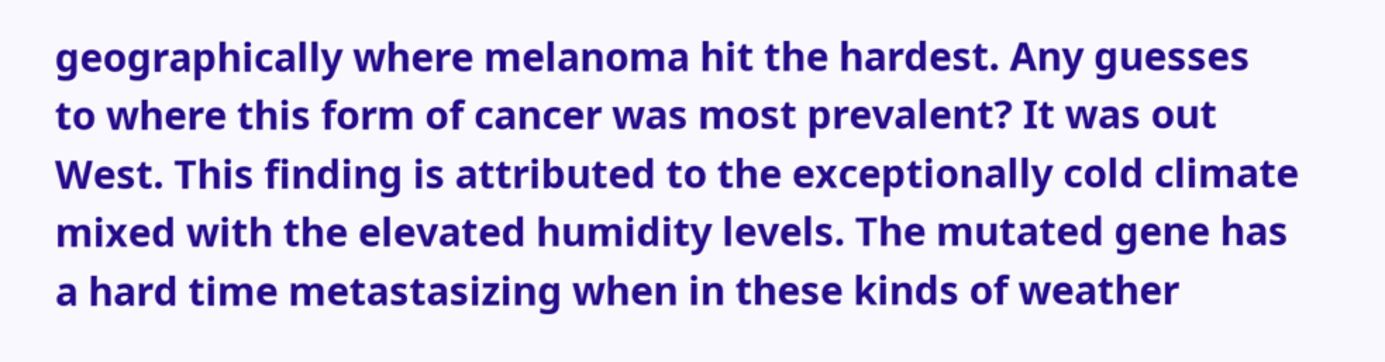geographically where melanoma hit the hardest. Any guesses to where this form of cancer was most prevalent? It was out West. This finding is attributed to the exceptionally cold climate mixed with the elevated humidity levels. The mutated gene has a hard time metastasizing when in these kinds of weather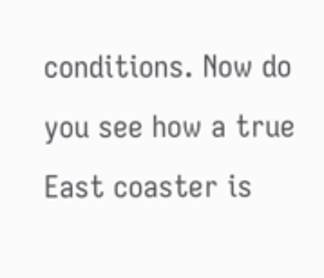conditions. Now do you see how a true East coaster is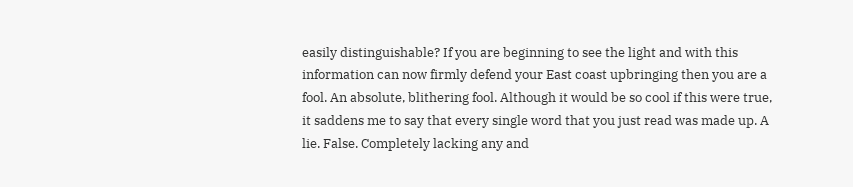easily distinguishable? If you are beginning to see the light and with this information can now firmly defend your East coast upbringing then you are a fool. An absolute, blithering fool. Although it would be so cool if this were true, it saddens me to say that every single word that you just read was made up. A lie. False. Completely lacking any and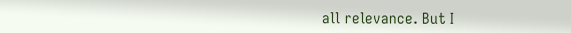all relevance. But I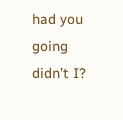had you going didn’t I?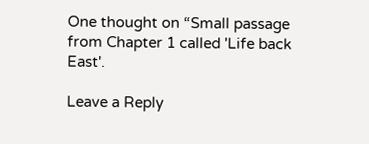One thought on “Small passage from Chapter 1 called 'Life back East'.

Leave a Reply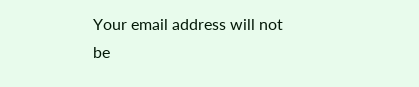Your email address will not be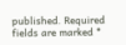published. Required fields are marked *